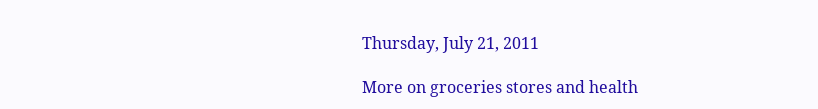Thursday, July 21, 2011

More on groceries stores and health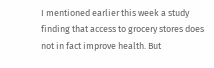I mentioned earlier this week a study finding that access to grocery stores does not in fact improve health. But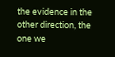the evidence in the other direction, the one we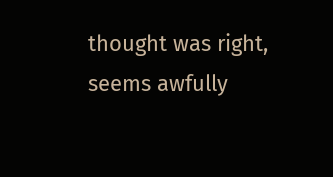thought was right, seems awfully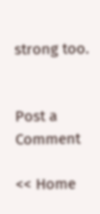strong too.


Post a Comment

<< Home